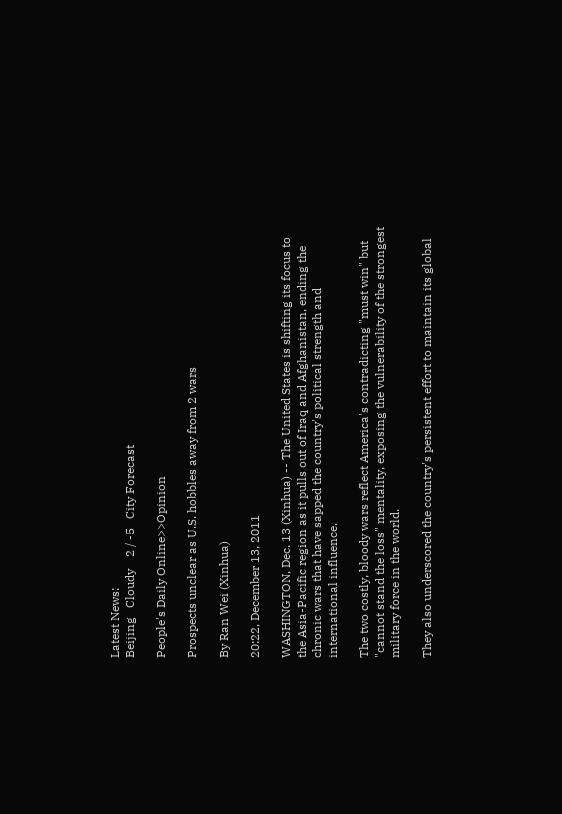Latest News:
Beijing   Cloudy    2 / -5   City Forecast

People's Daily Online>>Opinion

Prospects unclear as U.S. hobbles away from 2 wars

By Ran Wei (Xinhua)

20:22, December 13, 2011

WASHINGTON, Dec. 13 (Xinhua) -- The United States is shifting its focus to the Asia-Pacific region as it pulls out of Iraq and Afghanistan, ending the chronic wars that have sapped the country's political strength and international influence.

The two costly, bloody wars reflect America's contradicting "must win" but "cannot stand the loss" mentality, exposing the vulnerability of the strongest military force in the world.

They also underscored the country's persistent effort to maintain its global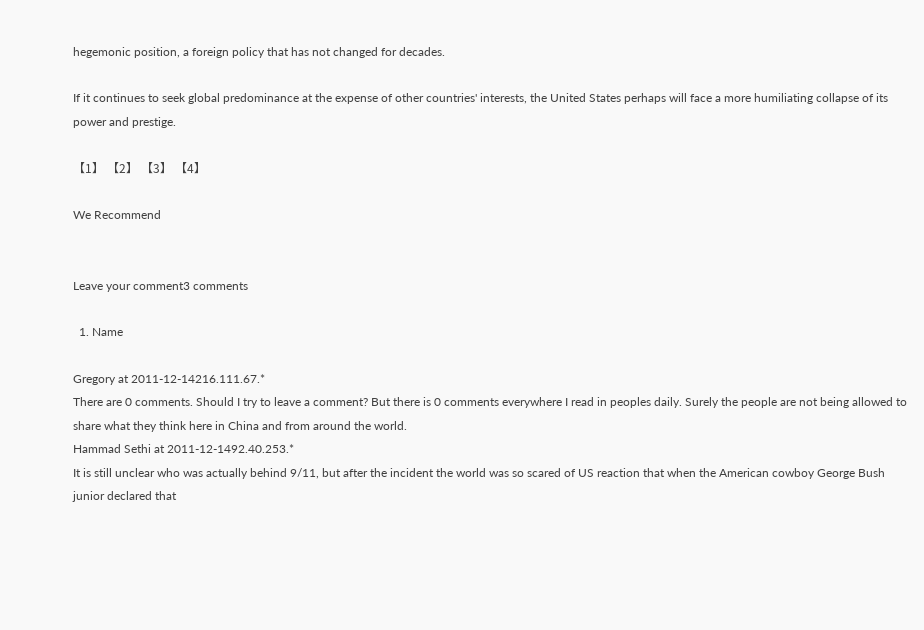hegemonic position, a foreign policy that has not changed for decades.

If it continues to seek global predominance at the expense of other countries' interests, the United States perhaps will face a more humiliating collapse of its power and prestige.

【1】 【2】 【3】 【4】

We Recommend


Leave your comment3 comments

  1. Name

Gregory at 2011-12-14216.111.67.*
There are 0 comments. Should I try to leave a comment? But there is 0 comments everywhere I read in peoples daily. Surely the people are not being allowed to share what they think here in China and from around the world.
Hammad Sethi at 2011-12-1492.40.253.*
It is still unclear who was actually behind 9/11, but after the incident the world was so scared of US reaction that when the American cowboy George Bush junior declared that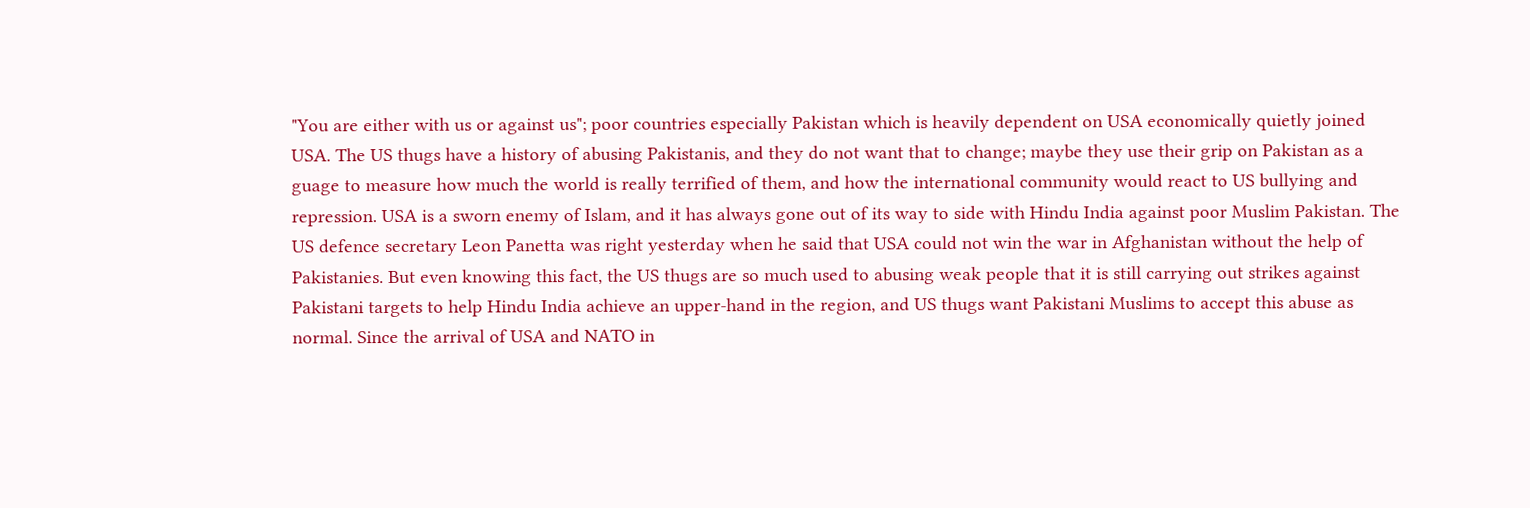"You are either with us or against us"; poor countries especially Pakistan which is heavily dependent on USA economically quietly joined USA. The US thugs have a history of abusing Pakistanis, and they do not want that to change; maybe they use their grip on Pakistan as a guage to measure how much the world is really terrified of them, and how the international community would react to US bullying and repression. USA is a sworn enemy of Islam, and it has always gone out of its way to side with Hindu India against poor Muslim Pakistan. The US defence secretary Leon Panetta was right yesterday when he said that USA could not win the war in Afghanistan without the help of Pakistanies. But even knowing this fact, the US thugs are so much used to abusing weak people that it is still carrying out strikes against Pakistani targets to help Hindu India achieve an upper-hand in the region, and US thugs want Pakistani Muslims to accept this abuse as normal. Since the arrival of USA and NATO in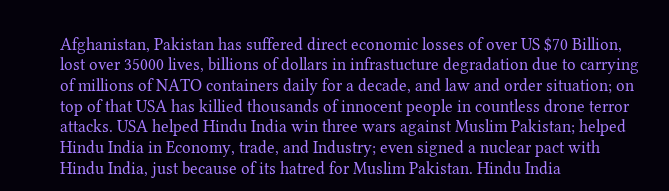Afghanistan, Pakistan has suffered direct economic losses of over US $70 Billion, lost over 35000 lives, billions of dollars in infrastucture degradation due to carrying of millions of NATO containers daily for a decade, and law and order situation; on top of that USA has killied thousands of innocent people in countless drone terror attacks. USA helped Hindu India win three wars against Muslim Pakistan; helped Hindu India in Economy, trade, and Industry; even signed a nuclear pact with Hindu India, just because of its hatred for Muslim Pakistan. Hindu India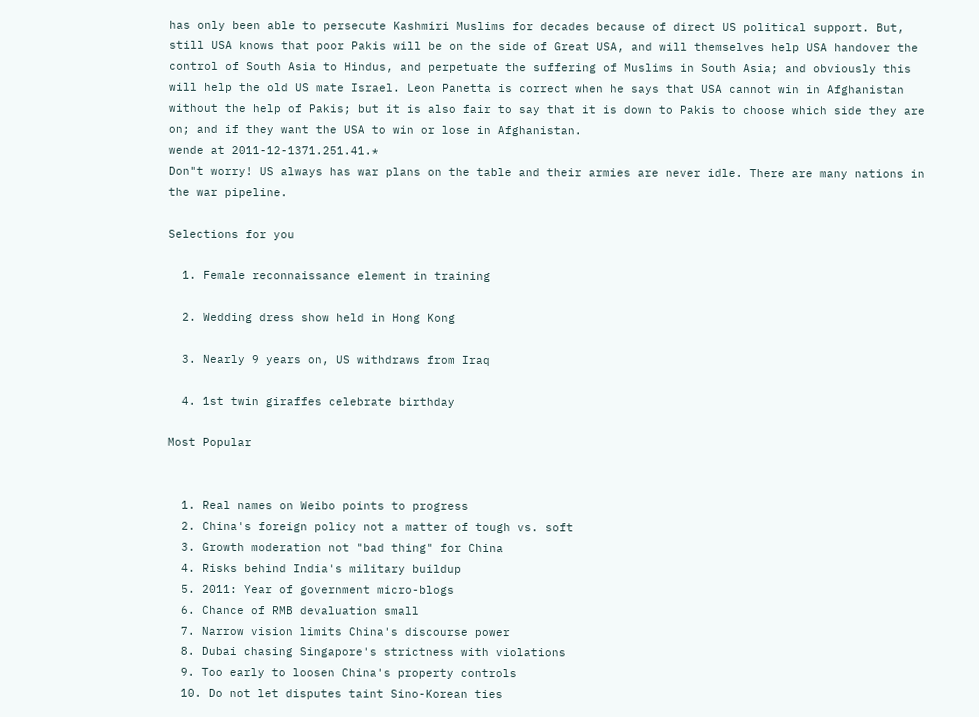has only been able to persecute Kashmiri Muslims for decades because of direct US political support. But, still USA knows that poor Pakis will be on the side of Great USA, and will themselves help USA handover the control of South Asia to Hindus, and perpetuate the suffering of Muslims in South Asia; and obviously this will help the old US mate Israel. Leon Panetta is correct when he says that USA cannot win in Afghanistan without the help of Pakis; but it is also fair to say that it is down to Pakis to choose which side they are on; and if they want the USA to win or lose in Afghanistan.
wende at 2011-12-1371.251.41.*
Don"t worry! US always has war plans on the table and their armies are never idle. There are many nations in the war pipeline.

Selections for you

  1. Female reconnaissance element in training

  2. Wedding dress show held in Hong Kong

  3. Nearly 9 years on, US withdraws from Iraq

  4. 1st twin giraffes celebrate birthday

Most Popular


  1. Real names on Weibo points to progress
  2. China's foreign policy not a matter of tough vs. soft
  3. Growth moderation not "bad thing" for China
  4. Risks behind India's military buildup
  5. 2011: Year of government micro-blogs
  6. Chance of RMB devaluation small
  7. Narrow vision limits China's discourse power
  8. Dubai chasing Singapore's strictness with violations
  9. Too early to loosen China's property controls
  10. Do not let disputes taint Sino-Korean ties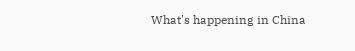What's happening in China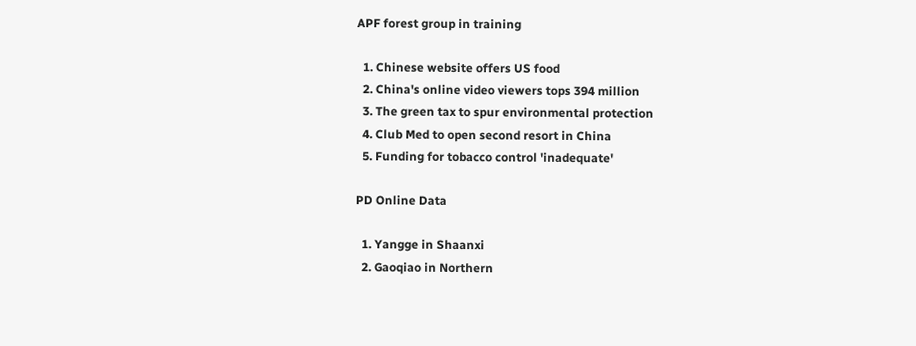APF forest group in training

  1. Chinese website offers US food
  2. China's online video viewers tops 394 million
  3. The green tax to spur environmental protection
  4. Club Med to open second resort in China
  5. Funding for tobacco control 'inadequate'

PD Online Data

  1. Yangge in Shaanxi
  2. Gaoqiao in Northern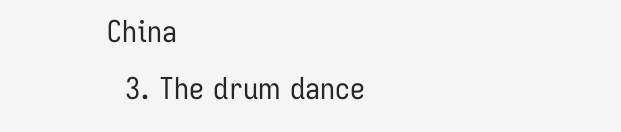China
  3. The drum dance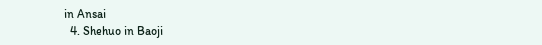in Ansai
  4. Shehuo in Baoji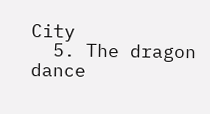City
  5. The dragon dance